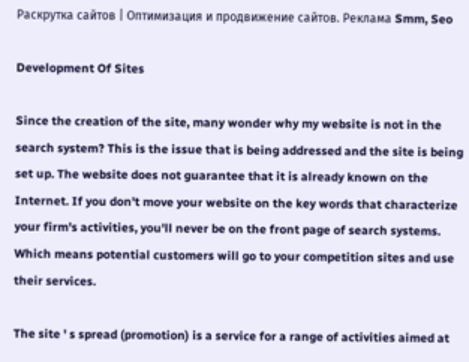Раскрутка сайтов | Оптимизация и продвижение сайтов. Реклама Smm, Seo

Development Of Sites

Since the creation of the site, many wonder why my website is not in the search system? This is the issue that is being addressed and the site is being set up. The website does not guarantee that it is already known on the Internet. If you don't move your website on the key words that characterize your firm's activities, you'll never be on the front page of search systems. Which means potential customers will go to your competition sites and use their services.

The site ' s spread (promotion) is a service for a range of activities aimed at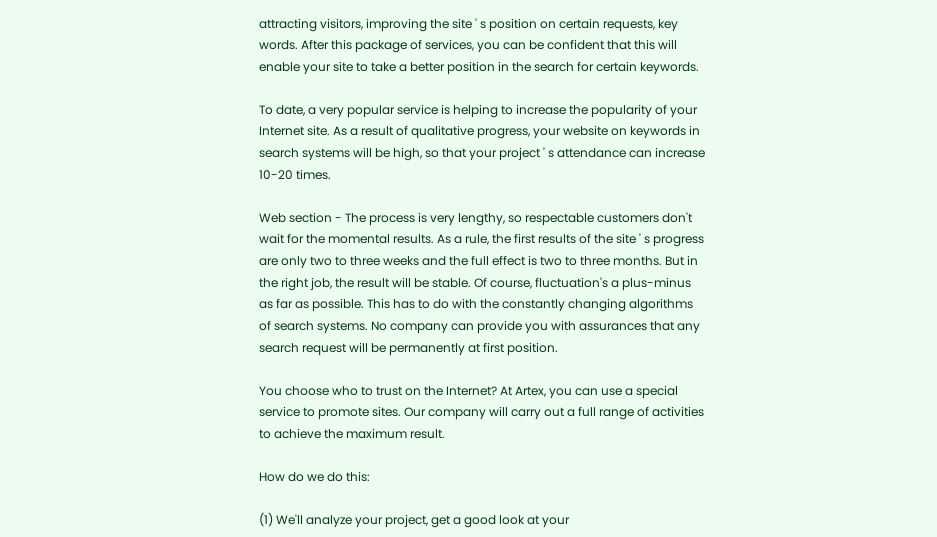attracting visitors, improving the site ' s position on certain requests, key words. After this package of services, you can be confident that this will enable your site to take a better position in the search for certain keywords.

To date, a very popular service is helping to increase the popularity of your Internet site. As a result of qualitative progress, your website on keywords in search systems will be high, so that your project ' s attendance can increase 10-20 times.

Web section - The process is very lengthy, so respectable customers don't wait for the momental results. As a rule, the first results of the site ' s progress are only two to three weeks and the full effect is two to three months. But in the right job, the result will be stable. Of course, fluctuation's a plus-minus as far as possible. This has to do with the constantly changing algorithms of search systems. No company can provide you with assurances that any search request will be permanently at first position.

You choose who to trust on the Internet? At Artex, you can use a special service to promote sites. Our company will carry out a full range of activities to achieve the maximum result.

How do we do this:

(1) We'll analyze your project, get a good look at your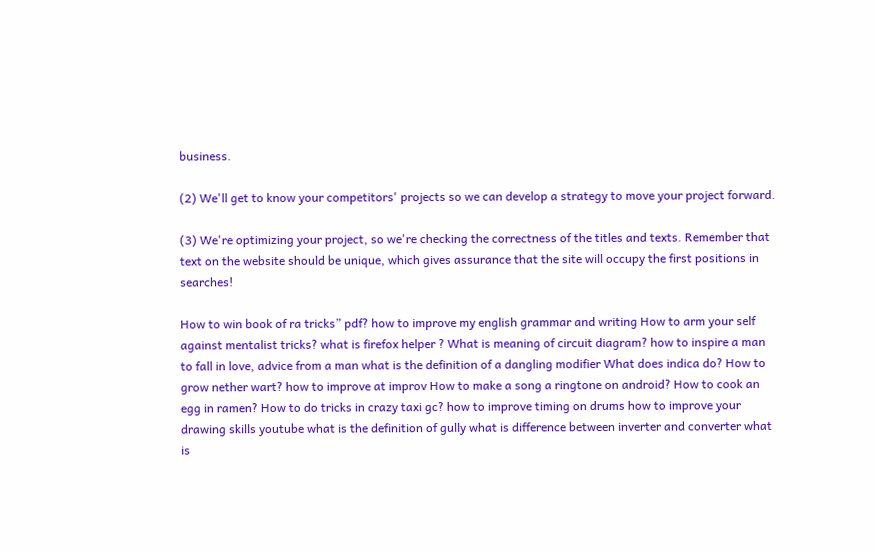business.

(2) We'll get to know your competitors' projects so we can develop a strategy to move your project forward.

(3) We're optimizing your project, so we're checking the correctness of the titles and texts. Remember that text on the website should be unique, which gives assurance that the site will occupy the first positions in searches!

How to win book of ra tricks” pdf? how to improve my english grammar and writing How to arm your self against mentalist tricks? what is firefox helper ? What is meaning of circuit diagram? how to inspire a man to fall in love, advice from a man what is the definition of a dangling modifier What does indica do? How to grow nether wart? how to improve at improv How to make a song a ringtone on android? How to cook an egg in ramen? How to do tricks in crazy taxi gc? how to improve timing on drums how to improve your drawing skills youtube what is the definition of gully what is difference between inverter and converter what is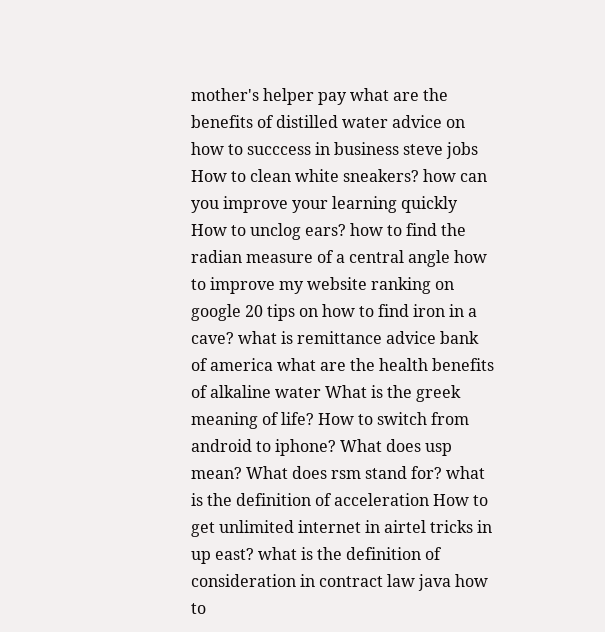mother's helper pay what are the benefits of distilled water advice on how to succcess in business steve jobs How to clean white sneakers? how can you improve your learning quickly How to unclog ears? how to find the radian measure of a central angle how to improve my website ranking on google 20 tips on how to find iron in a cave? what is remittance advice bank of america what are the health benefits of alkaline water What is the greek meaning of life? How to switch from android to iphone? What does usp mean? What does rsm stand for? what is the definition of acceleration How to get unlimited internet in airtel tricks in up east? what is the definition of consideration in contract law java how to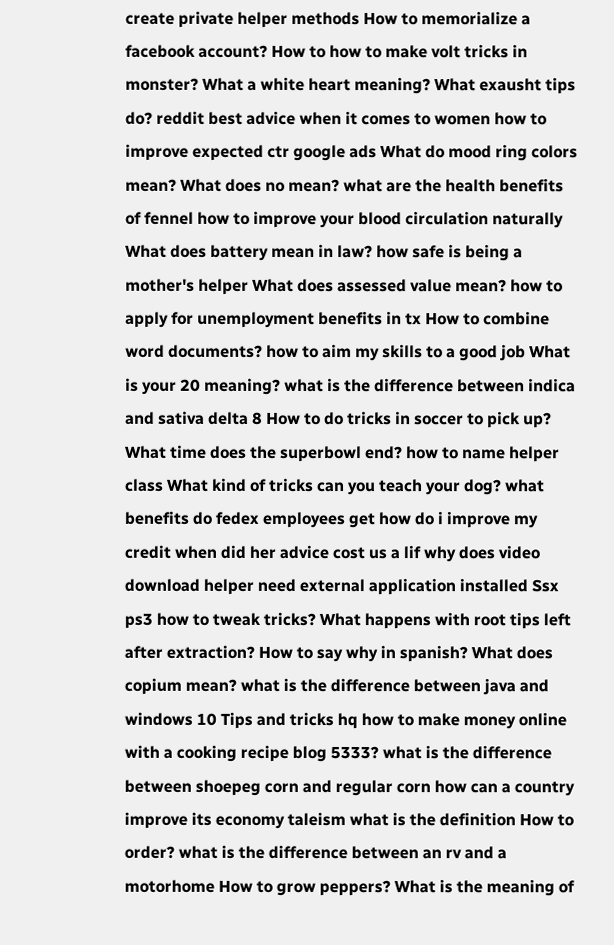create private helper methods How to memorialize a facebook account? How to how to make volt tricks in monster? What a white heart meaning? What exausht tips do? reddit best advice when it comes to women how to improve expected ctr google ads What do mood ring colors mean? What does no mean? what are the health benefits of fennel how to improve your blood circulation naturally What does battery mean in law? how safe is being a mother's helper What does assessed value mean? how to apply for unemployment benefits in tx How to combine word documents? how to aim my skills to a good job What is your 20 meaning? what is the difference between indica and sativa delta 8 How to do tricks in soccer to pick up? What time does the superbowl end? how to name helper class What kind of tricks can you teach your dog? what benefits do fedex employees get how do i improve my credit when did her advice cost us a lif why does video download helper need external application installed Ssx ps3 how to tweak tricks? What happens with root tips left after extraction? How to say why in spanish? What does copium mean? what is the difference between java and windows 10 Tips and tricks hq how to make money online with a cooking recipe blog 5333? what is the difference between shoepeg corn and regular corn how can a country improve its economy taleism what is the definition How to order? what is the difference between an rv and a motorhome How to grow peppers? What is the meaning of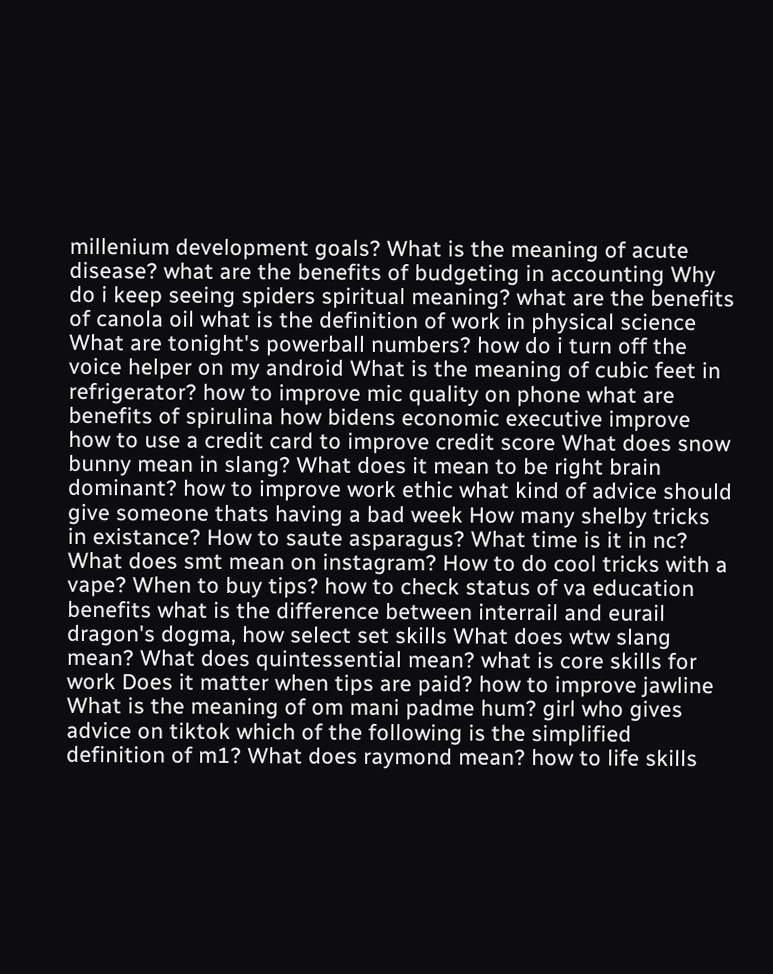millenium development goals? What is the meaning of acute disease? what are the benefits of budgeting in accounting Why do i keep seeing spiders spiritual meaning? what are the benefits of canola oil what is the definition of work in physical science What are tonight's powerball numbers? how do i turn off the voice helper on my android What is the meaning of cubic feet in refrigerator? how to improve mic quality on phone what are benefits of spirulina how bidens economic executive improve how to use a credit card to improve credit score What does snow bunny mean in slang? What does it mean to be right brain dominant? how to improve work ethic what kind of advice should give someone thats having a bad week How many shelby tricks in existance? How to saute asparagus? What time is it in nc? What does smt mean on instagram? How to do cool tricks with a vape? When to buy tips? how to check status of va education benefits what is the difference between interrail and eurail dragon's dogma, how select set skills What does wtw slang mean? What does quintessential mean? what is core skills for work Does it matter when tips are paid? how to improve jawline What is the meaning of om mani padme hum? girl who gives advice on tiktok which of the following is the simplified definition of m1? What does raymond mean? how to life skills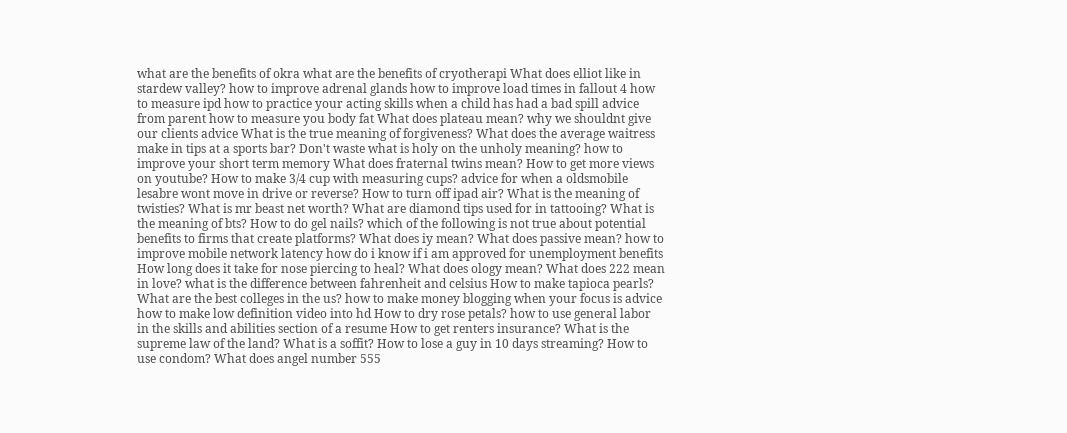what are the benefits of okra what are the benefits of cryotherapi What does elliot like in stardew valley? how to improve adrenal glands how to improve load times in fallout 4 how to measure ipd how to practice your acting skills when a child has had a bad spill advice from parent how to measure you body fat What does plateau mean? why we shouldnt give our clients advice What is the true meaning of forgiveness? What does the average waitress make in tips at a sports bar? Don't waste what is holy on the unholy meaning? how to improve your short term memory What does fraternal twins mean? How to get more views on youtube? How to make 3/4 cup with measuring cups? advice for when a oldsmobile lesabre wont move in drive or reverse? How to turn off ipad air? What is the meaning of twisties? What is mr beast net worth? What are diamond tips used for in tattooing? What is the meaning of bts? How to do gel nails? which of the following is not true about potential benefits to firms that create platforms? What does iy mean? What does passive mean? how to improve mobile network latency how do i know if i am approved for unemployment benefits How long does it take for nose piercing to heal? What does ology mean? What does 222 mean in love? what is the difference between fahrenheit and celsius How to make tapioca pearls? What are the best colleges in the us? how to make money blogging when your focus is advice how to make low definition video into hd How to dry rose petals? how to use general labor in the skills and abilities section of a resume How to get renters insurance? What is the supreme law of the land? What is a soffit? How to lose a guy in 10 days streaming? How to use condom? What does angel number 555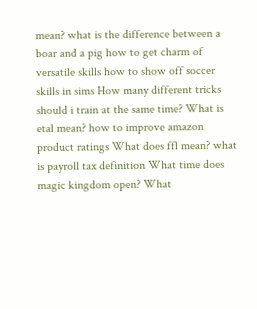mean? what is the difference between a boar and a pig how to get charm of versatile skills how to show off soccer skills in sims How many different tricks should i train at the same time? What is etal mean? how to improve amazon product ratings What does ffl mean? what is payroll tax definition What time does magic kingdom open? What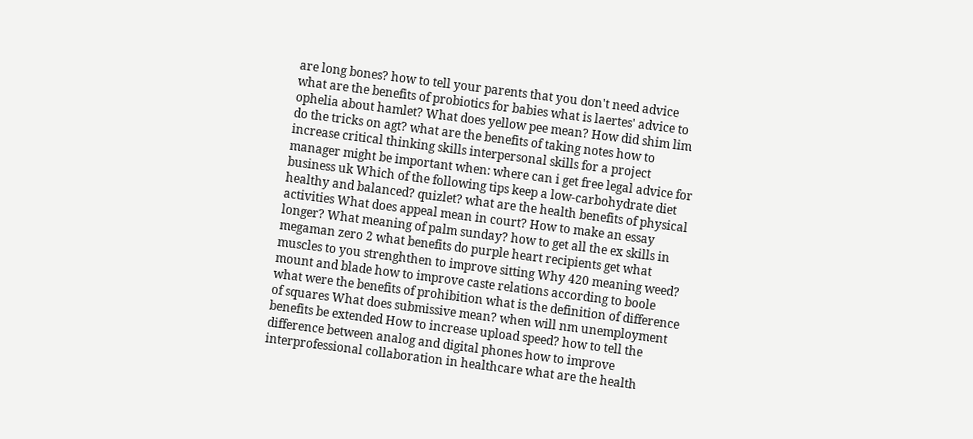are long bones? how to tell your parents that you don't need advice what are the benefits of probiotics for babies what is laertes' advice to ophelia about hamlet? What does yellow pee mean? How did shim lim do the tricks on agt? what are the benefits of taking notes how to increase critical thinking skills interpersonal skills for a project manager might be important when: where can i get free legal advice for business uk Which of the following tips keep a low-carbohydrate diet healthy and balanced? quizlet? what are the health benefits of physical activities What does appeal mean in court? How to make an essay longer? What meaning of palm sunday? how to get all the ex skills in megaman zero 2 what benefits do purple heart recipients get what muscles to you strenghthen to improve sitting Why 420 meaning weed? mount and blade how to improve caste relations according to boole what were the benefits of prohibition what is the definition of difference of squares What does submissive mean? when will nm unemployment benefits be extended How to increase upload speed? how to tell the difference between analog and digital phones how to improve interprofessional collaboration in healthcare what are the health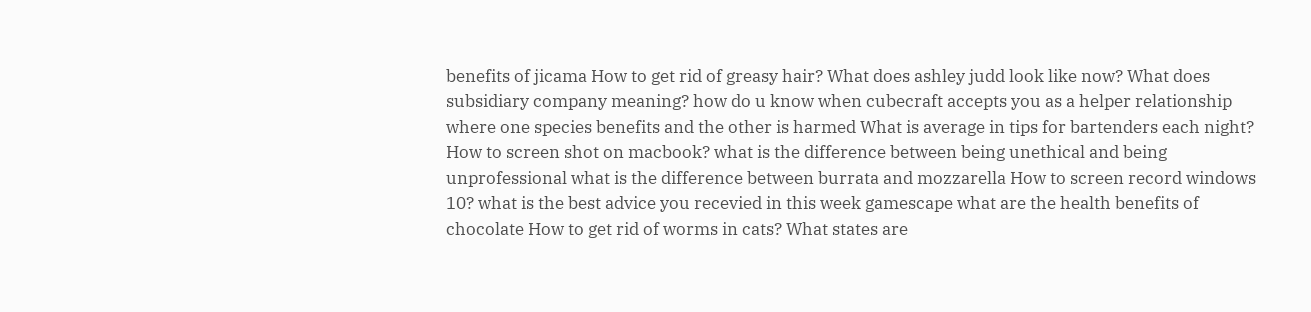benefits of jicama How to get rid of greasy hair? What does ashley judd look like now? What does subsidiary company meaning? how do u know when cubecraft accepts you as a helper relationship where one species benefits and the other is harmed What is average in tips for bartenders each night? How to screen shot on macbook? what is the difference between being unethical and being unprofessional what is the difference between burrata and mozzarella How to screen record windows 10? what is the best advice you recevied in this week gamescape what are the health benefits of chocolate How to get rid of worms in cats? What states are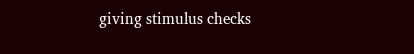giving stimulus checks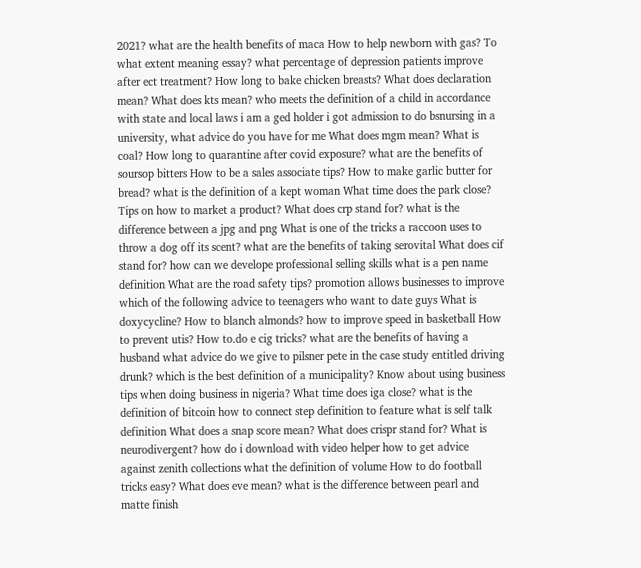2021? what are the health benefits of maca How to help newborn with gas? To what extent meaning essay? what percentage of depression patients improve after ect treatment? How long to bake chicken breasts? What does declaration mean? What does kts mean? who meets the definition of a child in accordance with state and local laws i am a ged holder i got admission to do bsnursing in a university, what advice do you have for me What does mgm mean? What is coal? How long to quarantine after covid exposure? what are the benefits of soursop bitters How to be a sales associate tips? How to make garlic butter for bread? what is the definition of a kept woman What time does the park close? Tips on how to market a product? What does crp stand for? what is the difference between a jpg and png What is one of the tricks a raccoon uses to throw a dog off its scent? what are the benefits of taking serovital What does cif stand for? how can we develope professional selling skills what is a pen name definition What are the road safety tips? promotion allows businesses to improve which of the following advice to teenagers who want to date guys What is doxycycline? How to blanch almonds? how to improve speed in basketball How to prevent utis? How to.do e cig tricks? what are the benefits of having a husband what advice do we give to pilsner pete in the case study entitled driving drunk? which is the best definition of a municipality? Know about using business tips when doing business in nigeria? What time does iga close? what is the definition of bitcoin how to connect step definition to feature what is self talk definition What does a snap score mean? What does crispr stand for? What is neurodivergent? how do i download with video helper how to get advice against zenith collections what the definition of volume How to do football tricks easy? What does eve mean? what is the difference between pearl and matte finish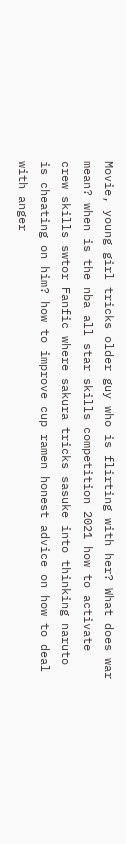Movie, young girl tricks older guy who is flirting with her? What does war mean? when is the nba all star skills competition 2021 how to activate crew skills swtor Fanfic where sakura tricks sasuke into thinking naruto is cheating on him? how to improve cup ramen honest advice on how to deal with anger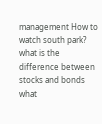management How to watch south park? what is the difference between stocks and bonds what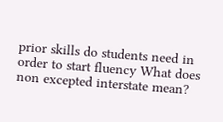prior skills do students need in order to start fluency What does non excepted interstate mean?